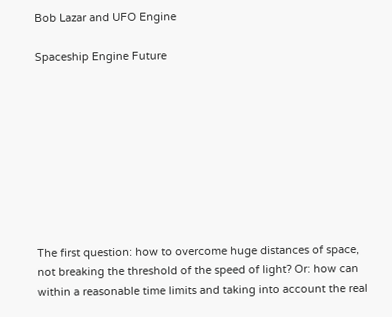Bob Lazar and UFO Engine

Spaceship Engine Future









The first question: how to overcome huge distances of space, not breaking the threshold of the speed of light? Or: how can within a reasonable time limits and taking into account the real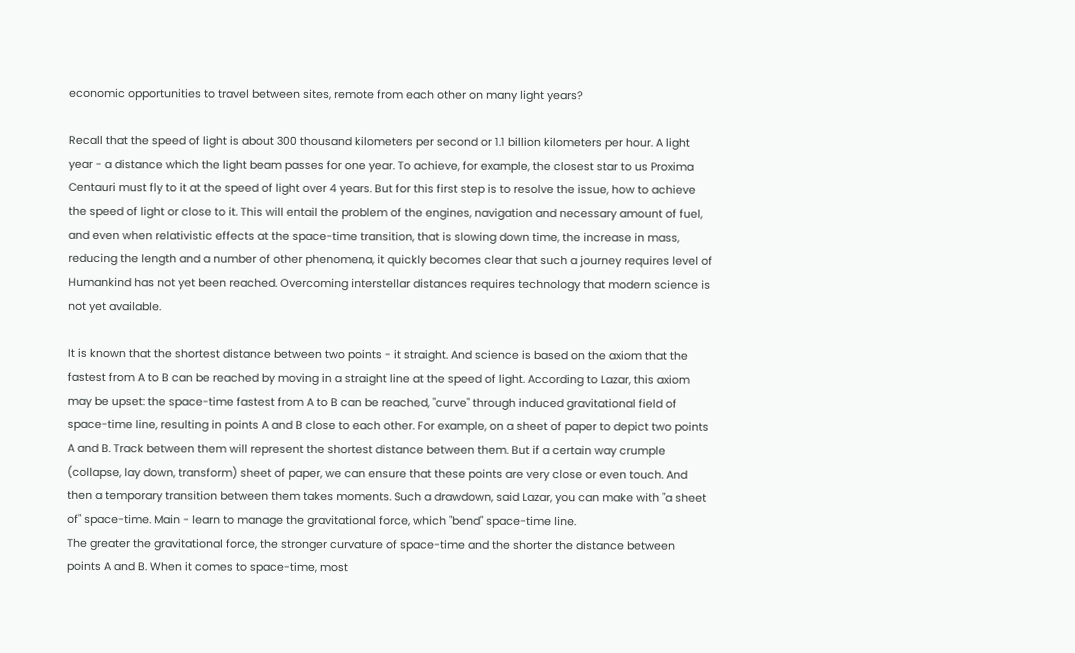economic opportunities to travel between sites, remote from each other on many light years?

Recall that the speed of light is about 300 thousand kilometers per second or 1.1 billion kilometers per hour. A light year - a distance which the light beam passes for one year. To achieve, for example, the closest star to us Proxima Centauri must fly to it at the speed of light over 4 years. But for this first step is to resolve the issue, how to achieve the speed of light or close to it. This will entail the problem of the engines, navigation and necessary amount of fuel, and even when relativistic effects at the space-time transition, that is slowing down time, the increase in mass, reducing the length and a number of other phenomena, it quickly becomes clear that such a journey requires level of Humankind has not yet been reached. Overcoming interstellar distances requires technology that modern science is not yet available.

It is known that the shortest distance between two points - it straight. And science is based on the axiom that the fastest from A to B can be reached by moving in a straight line at the speed of light. According to Lazar, this axiom may be upset: the space-time fastest from A to B can be reached, "curve" through induced gravitational field of space-time line, resulting in points A and B close to each other. For example, on a sheet of paper to depict two points A and B. Track between them will represent the shortest distance between them. But if a certain way crumple (collapse, lay down, transform) sheet of paper, we can ensure that these points are very close or even touch. And then a temporary transition between them takes moments. Such a drawdown, said Lazar, you can make with "a sheet of" space-time. Main - learn to manage the gravitational force, which "bend" space-time line.
The greater the gravitational force, the stronger curvature of space-time and the shorter the distance between points A and B. When it comes to space-time, most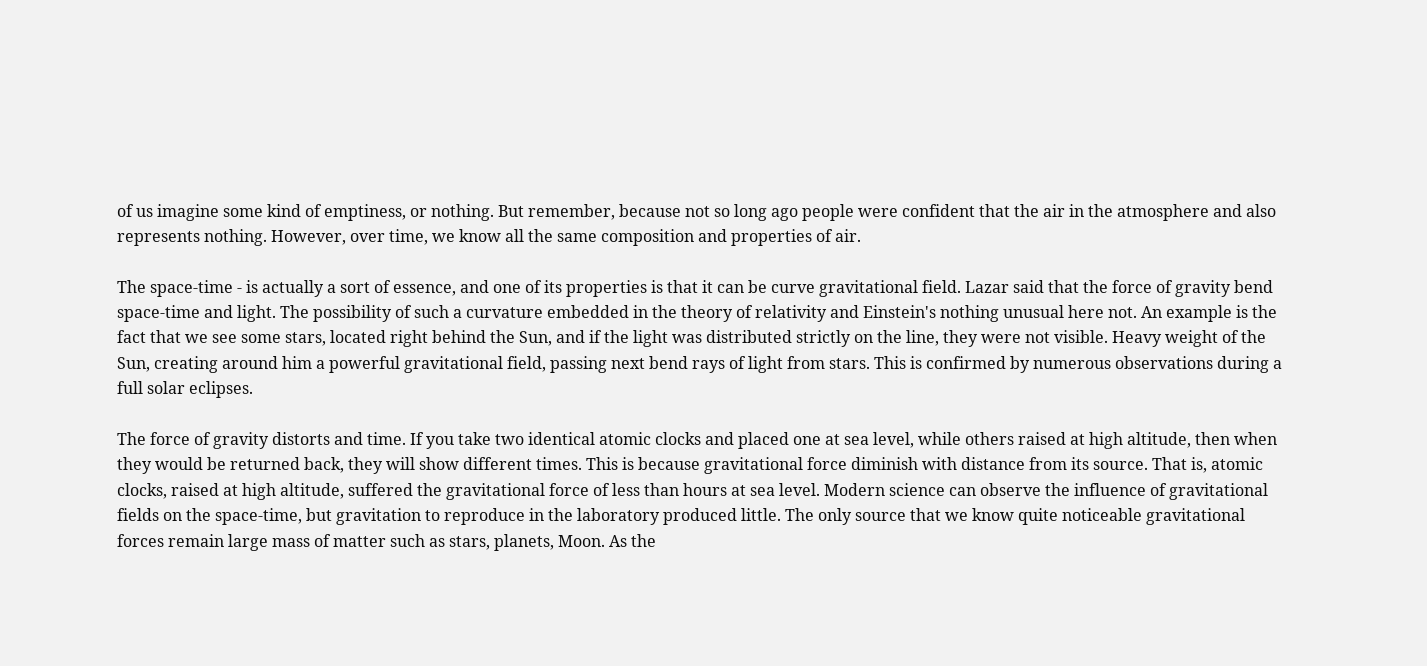of us imagine some kind of emptiness, or nothing. But remember, because not so long ago people were confident that the air in the atmosphere and also represents nothing. However, over time, we know all the same composition and properties of air.

The space-time - is actually a sort of essence, and one of its properties is that it can be curve gravitational field. Lazar said that the force of gravity bend space-time and light. The possibility of such a curvature embedded in the theory of relativity and Einstein's nothing unusual here not. An example is the fact that we see some stars, located right behind the Sun, and if the light was distributed strictly on the line, they were not visible. Heavy weight of the Sun, creating around him a powerful gravitational field, passing next bend rays of light from stars. This is confirmed by numerous observations during a full solar eclipses.

The force of gravity distorts and time. If you take two identical atomic clocks and placed one at sea level, while others raised at high altitude, then when they would be returned back, they will show different times. This is because gravitational force diminish with distance from its source. That is, atomic clocks, raised at high altitude, suffered the gravitational force of less than hours at sea level. Modern science can observe the influence of gravitational fields on the space-time, but gravitation to reproduce in the laboratory produced little. The only source that we know quite noticeable gravitational forces remain large mass of matter such as stars, planets, Moon. As the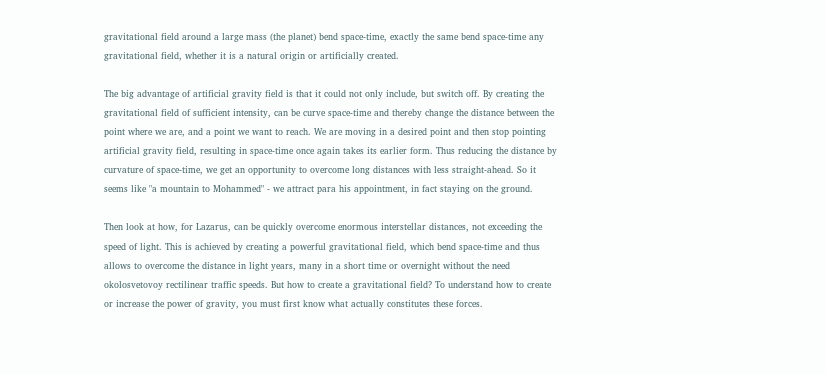gravitational field around a large mass (the planet) bend space-time, exactly the same bend space-time any gravitational field, whether it is a natural origin or artificially created.

The big advantage of artificial gravity field is that it could not only include, but switch off. By creating the gravitational field of sufficient intensity, can be curve space-time and thereby change the distance between the point where we are, and a point we want to reach. We are moving in a desired point and then stop pointing artificial gravity field, resulting in space-time once again takes its earlier form. Thus reducing the distance by curvature of space-time, we get an opportunity to overcome long distances with less straight-ahead. So it seems like "a mountain to Mohammed" - we attract para his appointment, in fact staying on the ground.

Then look at how, for Lazarus, can be quickly overcome enormous interstellar distances, not exceeding the speed of light. This is achieved by creating a powerful gravitational field, which bend space-time and thus allows to overcome the distance in light years, many in a short time or overnight without the need okolosvetovoy rectilinear traffic speeds. But how to create a gravitational field? To understand how to create or increase the power of gravity, you must first know what actually constitutes these forces.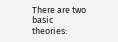There are two basic theories: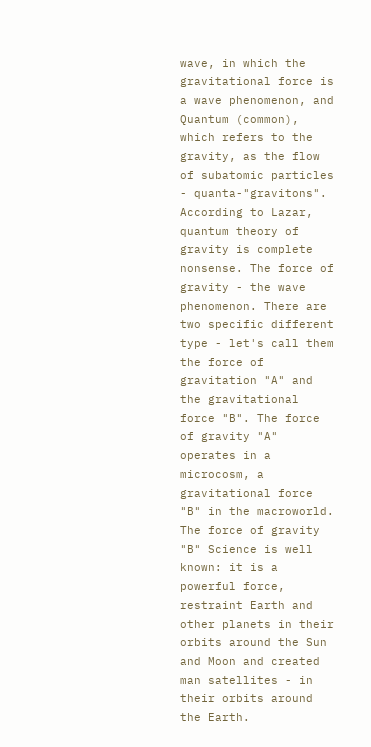wave, in which the gravitational force is a wave phenomenon, and Quantum (common), which refers to the gravity, as the flow of subatomic particles - quanta-"gravitons". According to Lazar, quantum theory of gravity is complete nonsense. The force of gravity - the wave phenomenon. There are two specific different type - let's call them the force of gravitation "A" and the gravitational force "B". The force of gravity "A" operates in a microcosm, a gravitational force "B" in the macroworld. The force of gravity "B" Science is well known: it is a powerful force, restraint Earth and other planets in their orbits around the Sun and Moon and created man satellites - in their orbits around the Earth.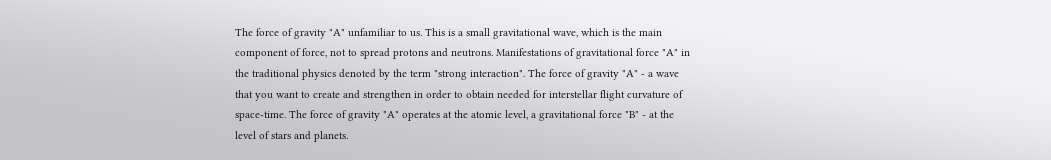The force of gravity "A" unfamiliar to us. This is a small gravitational wave, which is the main component of force, not to spread protons and neutrons. Manifestations of gravitational force "A" in the traditional physics denoted by the term "strong interaction". The force of gravity "A" - a wave that you want to create and strengthen in order to obtain needed for interstellar flight curvature of space-time. The force of gravity "A" operates at the atomic level, a gravitational force "B" - at the level of stars and planets.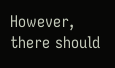However, there should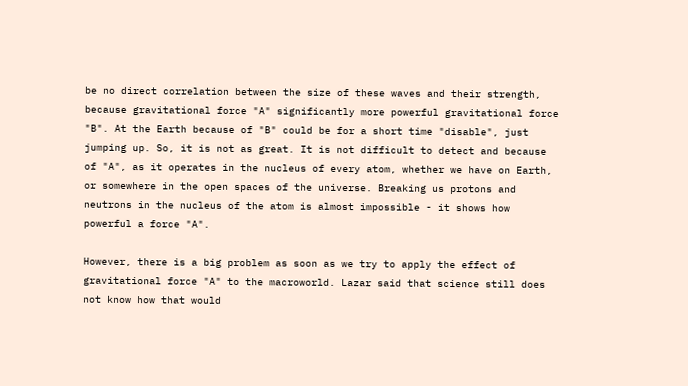be no direct correlation between the size of these waves and their strength, because gravitational force "A" significantly more powerful gravitational force "B". At the Earth because of "B" could be for a short time "disable", just jumping up. So, it is not as great. It is not difficult to detect and because of "A", as it operates in the nucleus of every atom, whether we have on Earth, or somewhere in the open spaces of the universe. Breaking us protons and neutrons in the nucleus of the atom is almost impossible - it shows how powerful a force "A".

However, there is a big problem as soon as we try to apply the effect of gravitational force "A" to the macroworld. Lazar said that science still does not know how that would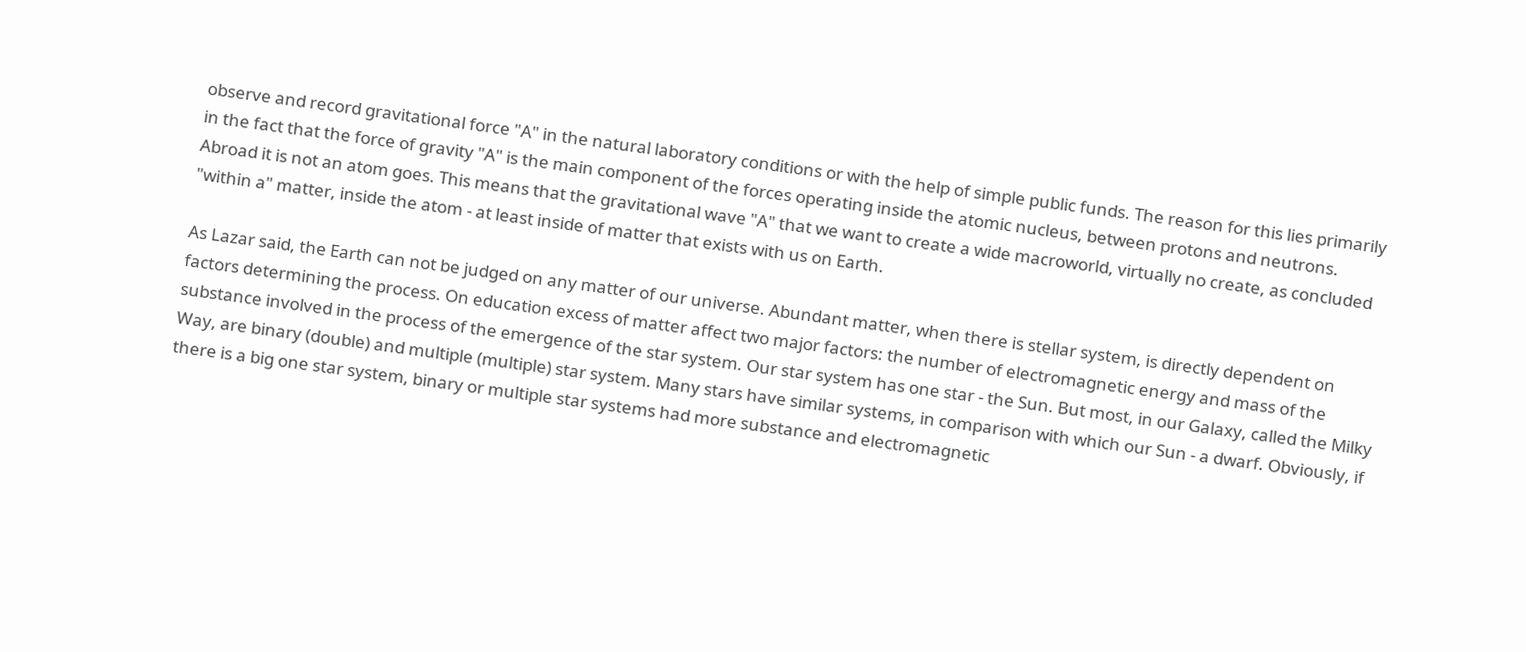observe and record gravitational force "A" in the natural laboratory conditions or with the help of simple public funds. The reason for this lies primarily in the fact that the force of gravity "A" is the main component of the forces operating inside the atomic nucleus, between protons and neutrons. Abroad it is not an atom goes. This means that the gravitational wave "A" that we want to create a wide macroworld, virtually no create, as concluded "within a" matter, inside the atom - at least inside of matter that exists with us on Earth.

As Lazar said, the Earth can not be judged on any matter of our universe. Abundant matter, when there is stellar system, is directly dependent on factors determining the process. On education excess of matter affect two major factors: the number of electromagnetic energy and mass of the substance involved in the process of the emergence of the star system. Our star system has one star - the Sun. But most, in our Galaxy, called the Milky Way, are binary (double) and multiple (multiple) star system. Many stars have similar systems, in comparison with which our Sun - a dwarf. Obviously, if there is a big one star system, binary or multiple star systems had more substance and electromagnetic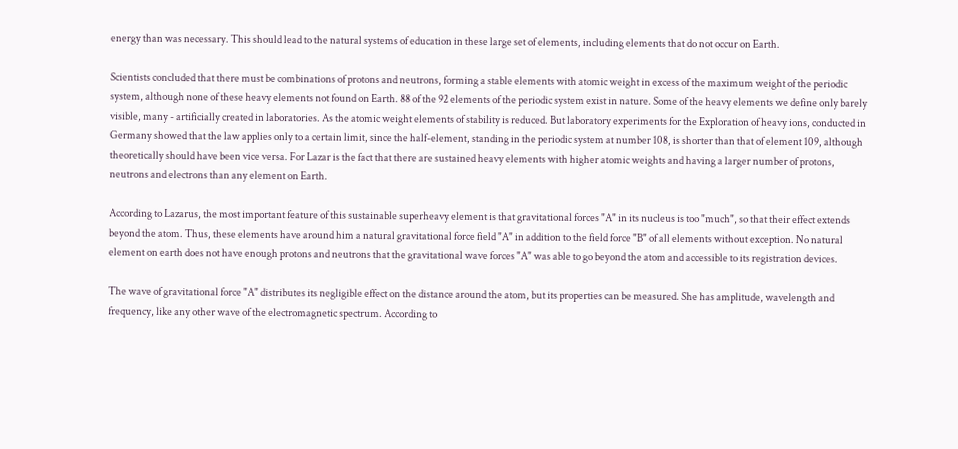energy than was necessary. This should lead to the natural systems of education in these large set of elements, including elements that do not occur on Earth.

Scientists concluded that there must be combinations of protons and neutrons, forming a stable elements with atomic weight in excess of the maximum weight of the periodic system, although none of these heavy elements not found on Earth. 88 of the 92 elements of the periodic system exist in nature. Some of the heavy elements we define only barely visible, many - artificially created in laboratories. As the atomic weight elements of stability is reduced. But laboratory experiments for the Exploration of heavy ions, conducted in Germany showed that the law applies only to a certain limit, since the half-element, standing in the periodic system at number 108, is shorter than that of element 109, although theoretically should have been vice versa. For Lazar is the fact that there are sustained heavy elements with higher atomic weights and having a larger number of protons, neutrons and electrons than any element on Earth.

According to Lazarus, the most important feature of this sustainable superheavy element is that gravitational forces "A" in its nucleus is too "much", so that their effect extends beyond the atom. Thus, these elements have around him a natural gravitational force field "A" in addition to the field force "B" of all elements without exception. No natural element on earth does not have enough protons and neutrons that the gravitational wave forces "A" was able to go beyond the atom and accessible to its registration devices.

The wave of gravitational force "A" distributes its negligible effect on the distance around the atom, but its properties can be measured. She has amplitude, wavelength and frequency, like any other wave of the electromagnetic spectrum. According to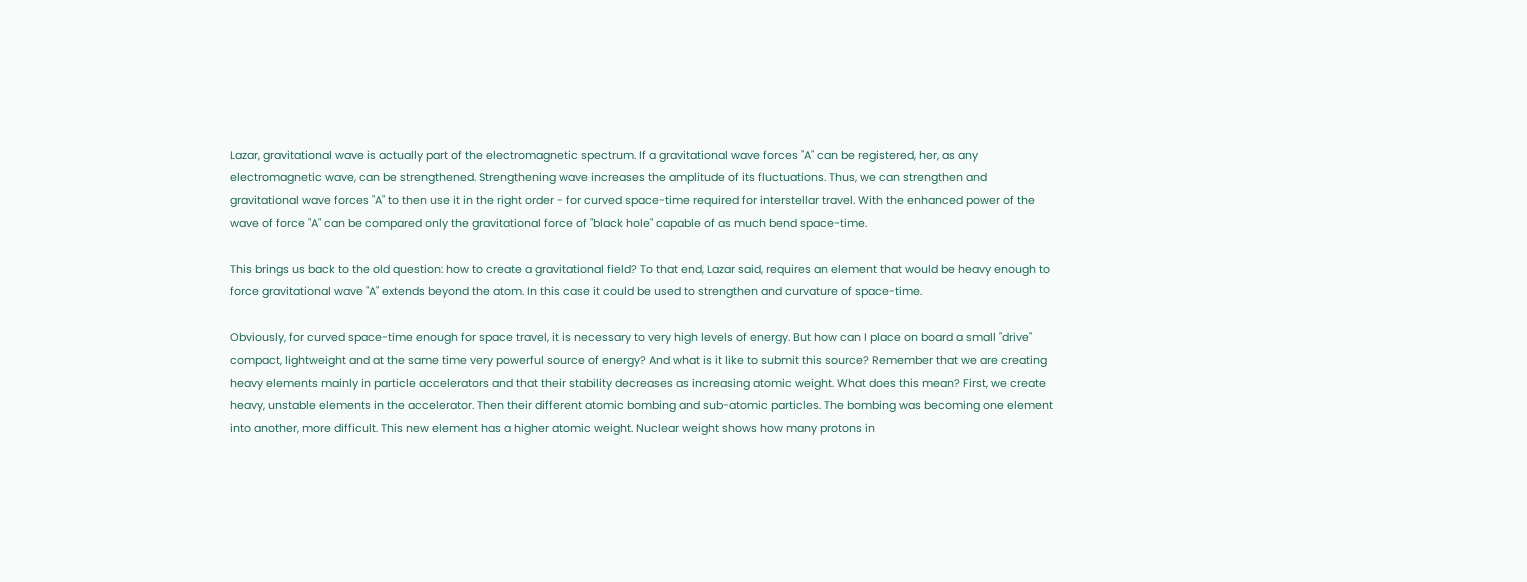Lazar, gravitational wave is actually part of the electromagnetic spectrum. If a gravitational wave forces "A" can be registered, her, as any electromagnetic wave, can be strengthened. Strengthening wave increases the amplitude of its fluctuations. Thus, we can strengthen and gravitational wave forces "A" to then use it in the right order - for curved space-time required for interstellar travel. With the enhanced power of the wave of force "A" can be compared only the gravitational force of "black hole" capable of as much bend space-time.

This brings us back to the old question: how to create a gravitational field? To that end, Lazar said, requires an element that would be heavy enough to force gravitational wave "A" extends beyond the atom. In this case it could be used to strengthen and curvature of space-time.

Obviously, for curved space-time enough for space travel, it is necessary to very high levels of energy. But how can I place on board a small "drive" compact, lightweight and at the same time very powerful source of energy? And what is it like to submit this source? Remember that we are creating heavy elements mainly in particle accelerators and that their stability decreases as increasing atomic weight. What does this mean? First, we create heavy, unstable elements in the accelerator. Then their different atomic bombing and sub-atomic particles. The bombing was becoming one element into another, more difficult. This new element has a higher atomic weight. Nuclear weight shows how many protons in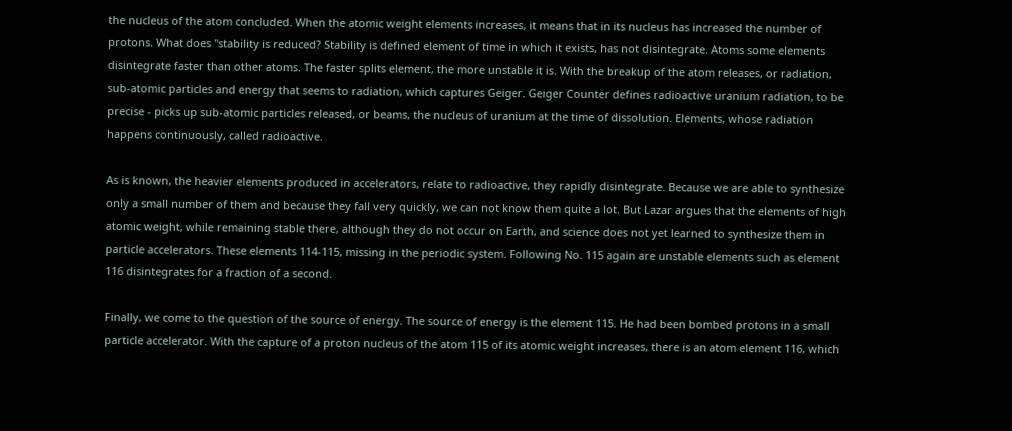the nucleus of the atom concluded. When the atomic weight elements increases, it means that in its nucleus has increased the number of protons. What does "stability is reduced? Stability is defined element of time in which it exists, has not disintegrate. Atoms some elements disintegrate faster than other atoms. The faster splits element, the more unstable it is. With the breakup of the atom releases, or radiation, sub-atomic particles and energy that seems to radiation, which captures Geiger. Geiger Counter defines radioactive uranium radiation, to be precise - picks up sub-atomic particles released, or beams, the nucleus of uranium at the time of dissolution. Elements, whose radiation happens continuously, called radioactive.

As is known, the heavier elements produced in accelerators, relate to radioactive, they rapidly disintegrate. Because we are able to synthesize only a small number of them and because they fall very quickly, we can not know them quite a lot. But Lazar argues that the elements of high atomic weight, while remaining stable there, although they do not occur on Earth, and science does not yet learned to synthesize them in particle accelerators. These elements 114-115, missing in the periodic system. Following No. 115 again are unstable elements such as element 116 disintegrates for a fraction of a second.

Finally, we come to the question of the source of energy. The source of energy is the element 115. He had been bombed protons in a small particle accelerator. With the capture of a proton nucleus of the atom 115 of its atomic weight increases, there is an atom element 116, which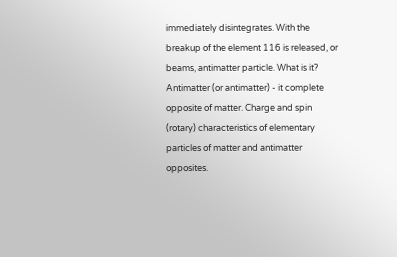immediately disintegrates. With the breakup of the element 116 is released, or beams, antimatter particle. What is it? Antimatter (or antimatter) - it complete opposite of matter. Charge and spin (rotary) characteristics of elementary particles of matter and antimatter opposites.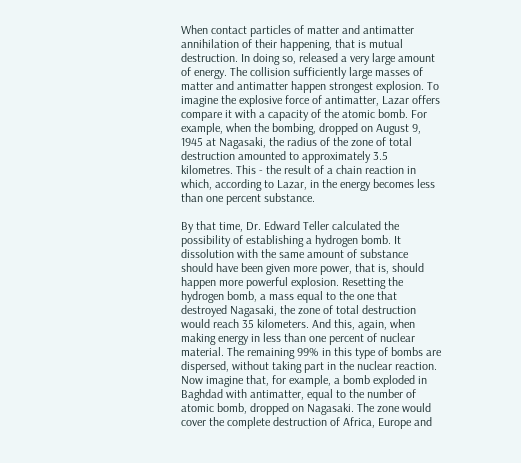When contact particles of matter and antimatter annihilation of their happening, that is mutual destruction. In doing so, released a very large amount of energy. The collision sufficiently large masses of matter and antimatter happen strongest explosion. To imagine the explosive force of antimatter, Lazar offers compare it with a capacity of the atomic bomb. For example, when the bombing, dropped on August 9, 1945 at Nagasaki, the radius of the zone of total destruction amounted to approximately 3.5 kilometres. This - the result of a chain reaction in which, according to Lazar, in the energy becomes less than one percent substance.

By that time, Dr. Edward Teller calculated the possibility of establishing a hydrogen bomb. It dissolution with the same amount of substance should have been given more power, that is, should happen more powerful explosion. Resetting the hydrogen bomb, a mass equal to the one that destroyed Nagasaki, the zone of total destruction would reach 35 kilometers. And this, again, when making energy in less than one percent of nuclear material. The remaining 99% in this type of bombs are dispersed, without taking part in the nuclear reaction. Now imagine that, for example, a bomb exploded in Baghdad with antimatter, equal to the number of atomic bomb, dropped on Nagasaki. The zone would cover the complete destruction of Africa, Europe and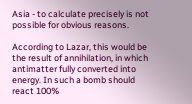Asia - to calculate precisely is not possible for obvious reasons.

According to Lazar, this would be the result of annihilation, in which antimatter fully converted into energy. In such a bomb should react 100%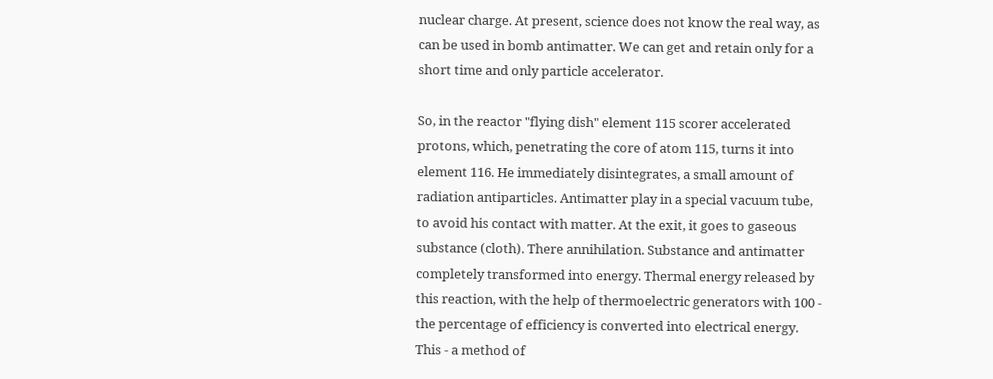nuclear charge. At present, science does not know the real way, as can be used in bomb antimatter. We can get and retain only for a short time and only particle accelerator.

So, in the reactor "flying dish" element 115 scorer accelerated protons, which, penetrating the core of atom 115, turns it into element 116. He immediately disintegrates, a small amount of radiation antiparticles. Antimatter play in a special vacuum tube, to avoid his contact with matter. At the exit, it goes to gaseous substance (cloth). There annihilation. Substance and antimatter completely transformed into energy. Thermal energy released by this reaction, with the help of thermoelectric generators with 100 - the percentage of efficiency is converted into electrical energy. This - a method of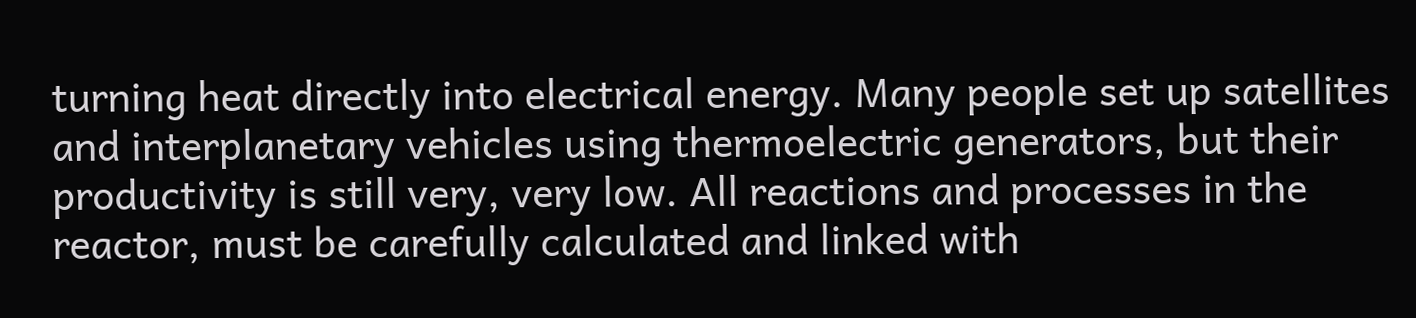turning heat directly into electrical energy. Many people set up satellites and interplanetary vehicles using thermoelectric generators, but their productivity is still very, very low. All reactions and processes in the reactor, must be carefully calculated and linked with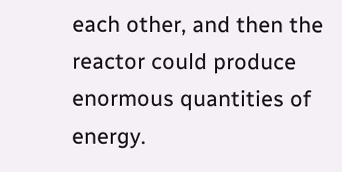each other, and then the reactor could produce enormous quantities of energy.